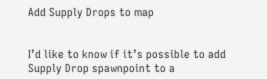Add Supply Drops to map


I’d like to know if it’s possible to add Supply Drop spawnpoint to a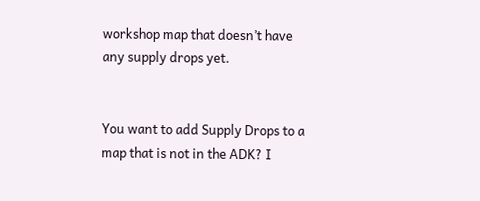workshop map that doesn’t have any supply drops yet.


You want to add Supply Drops to a map that is not in the ADK? I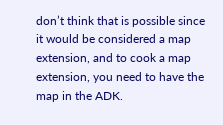don’t think that is possible since it would be considered a map extension, and to cook a map extension, you need to have the map in the ADK.